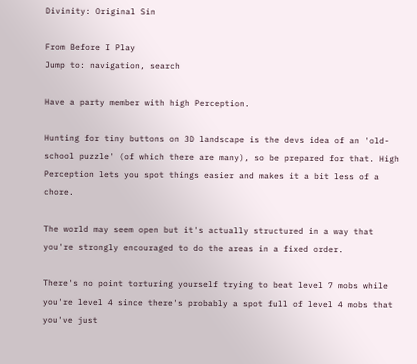Divinity: Original Sin

From Before I Play
Jump to: navigation, search

Have a party member with high Perception.

Hunting for tiny buttons on 3D landscape is the devs idea of an 'old-school puzzle' (of which there are many), so be prepared for that. High Perception lets you spot things easier and makes it a bit less of a chore.

The world may seem open but it's actually structured in a way that you're strongly encouraged to do the areas in a fixed order.

There's no point torturing yourself trying to beat level 7 mobs while you're level 4 since there's probably a spot full of level 4 mobs that you've just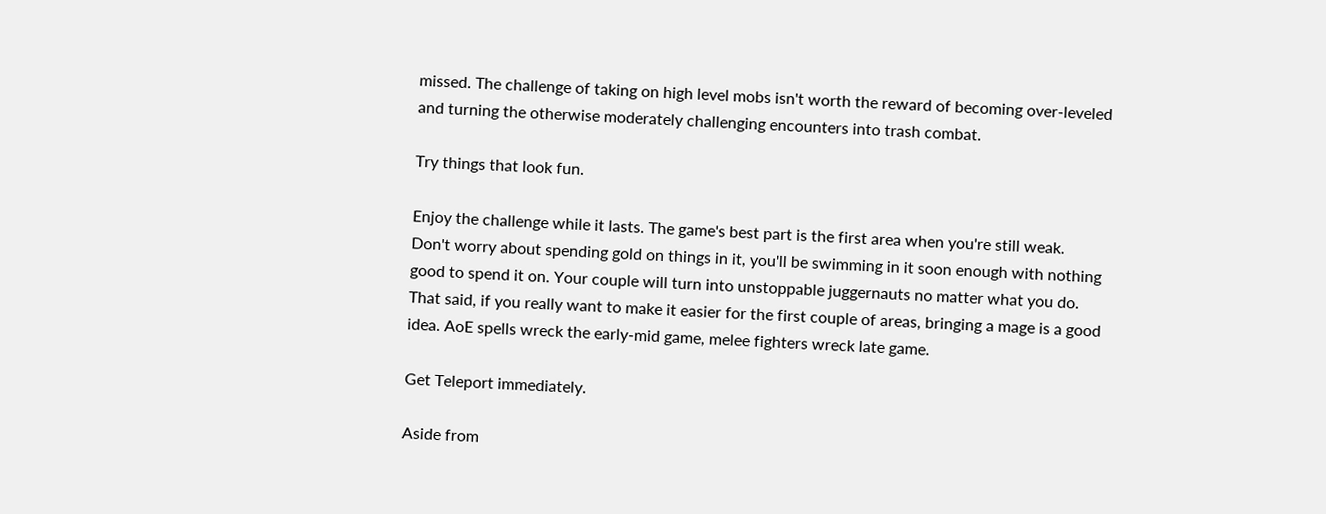missed. The challenge of taking on high level mobs isn't worth the reward of becoming over-leveled and turning the otherwise moderately challenging encounters into trash combat.

Try things that look fun.

Enjoy the challenge while it lasts. The game's best part is the first area when you're still weak. Don't worry about spending gold on things in it, you'll be swimming in it soon enough with nothing good to spend it on. Your couple will turn into unstoppable juggernauts no matter what you do. That said, if you really want to make it easier for the first couple of areas, bringing a mage is a good idea. AoE spells wreck the early-mid game, melee fighters wreck late game.

Get Teleport immediately.

Aside from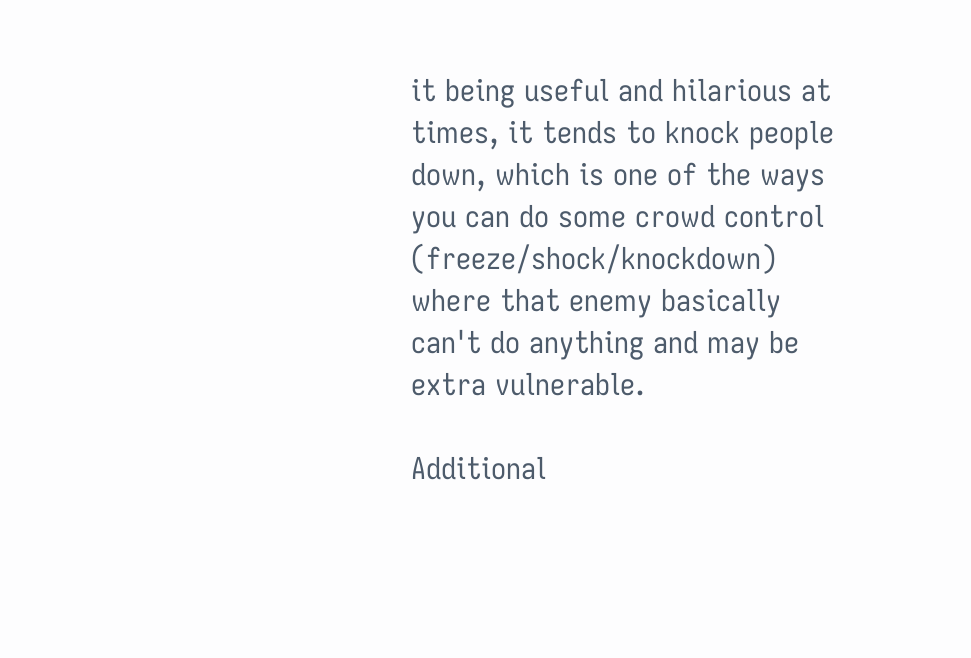it being useful and hilarious at times, it tends to knock people down, which is one of the ways you can do some crowd control (freeze/shock/knockdown) where that enemy basically can't do anything and may be extra vulnerable.

Additional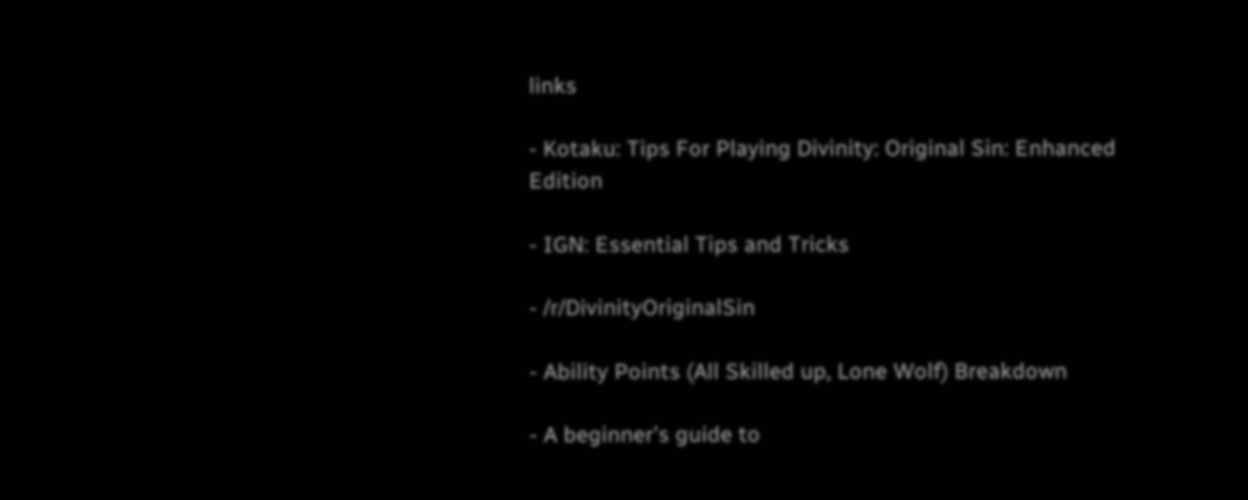links

- Kotaku: Tips For Playing Divinity: Original Sin: Enhanced Edition

- IGN: Essential Tips and Tricks

- /r/DivinityOriginalSin

- Ability Points (All Skilled up, Lone Wolf) Breakdown

- A beginner's guide to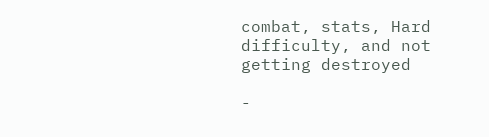combat, stats, Hard difficulty, and not getting destroyed

-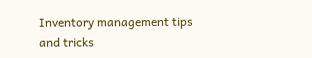Inventory management tips and tricks